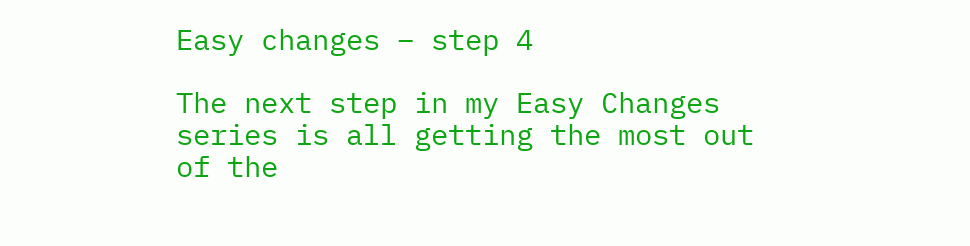Easy changes – step 4

The next step in my Easy Changes series is all getting the most out of the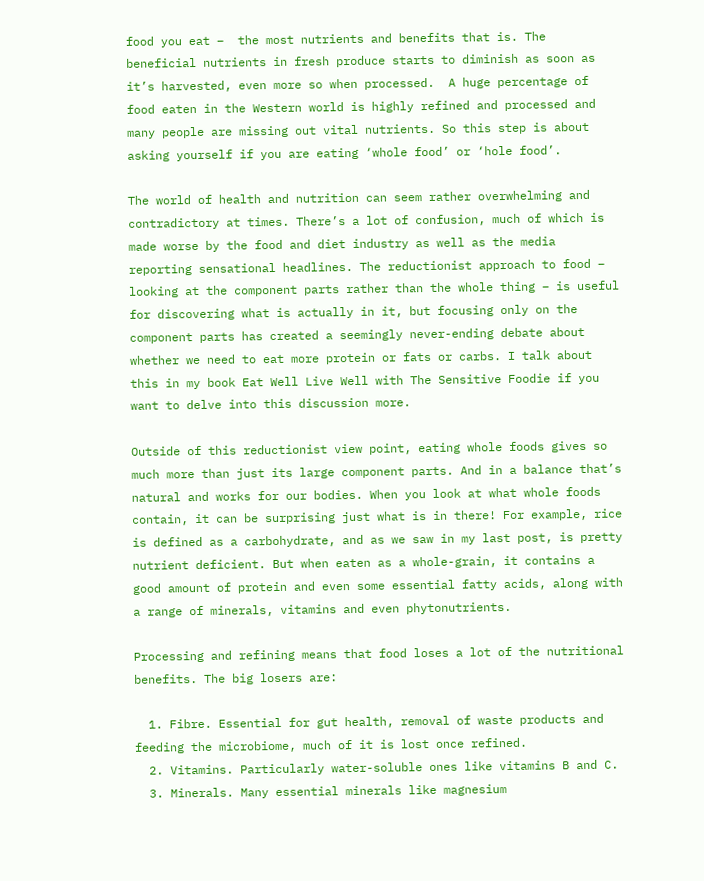food you eat –  the most nutrients and benefits that is. The beneficial nutrients in fresh produce starts to diminish as soon as it’s harvested, even more so when processed.  A huge percentage of food eaten in the Western world is highly refined and processed and many people are missing out vital nutrients. So this step is about asking yourself if you are eating ‘whole food’ or ‘hole food’.

The world of health and nutrition can seem rather overwhelming and contradictory at times. There’s a lot of confusion, much of which is made worse by the food and diet industry as well as the media reporting sensational headlines. The reductionist approach to food – looking at the component parts rather than the whole thing – is useful for discovering what is actually in it, but focusing only on the component parts has created a seemingly never-ending debate about whether we need to eat more protein or fats or carbs. I talk about this in my book Eat Well Live Well with The Sensitive Foodie if you want to delve into this discussion more.

Outside of this reductionist view point, eating whole foods gives so much more than just its large component parts. And in a balance that’s natural and works for our bodies. When you look at what whole foods contain, it can be surprising just what is in there! For example, rice is defined as a carbohydrate, and as we saw in my last post, is pretty nutrient deficient. But when eaten as a whole-grain, it contains a good amount of protein and even some essential fatty acids, along with a range of minerals, vitamins and even phytonutrients.

Processing and refining means that food loses a lot of the nutritional benefits. The big losers are:

  1. Fibre. Essential for gut health, removal of waste products and feeding the microbiome, much of it is lost once refined.
  2. Vitamins. Particularly water-soluble ones like vitamins B and C.
  3. Minerals. Many essential minerals like magnesium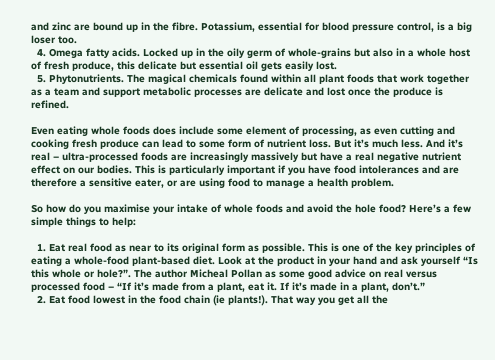and zinc are bound up in the fibre. Potassium, essential for blood pressure control, is a big loser too.
  4. Omega fatty acids. Locked up in the oily germ of whole-grains but also in a whole host of fresh produce, this delicate but essential oil gets easily lost.
  5. Phytonutrients. The magical chemicals found within all plant foods that work together as a team and support metabolic processes are delicate and lost once the produce is refined.

Even eating whole foods does include some element of processing, as even cutting and cooking fresh produce can lead to some form of nutrient loss. But it’s much less. And it’s real – ultra-processed foods are increasingly massively but have a real negative nutrient effect on our bodies. This is particularly important if you have food intolerances and are therefore a sensitive eater, or are using food to manage a health problem.

So how do you maximise your intake of whole foods and avoid the hole food? Here’s a few simple things to help:

  1. Eat real food as near to its original form as possible. This is one of the key principles of eating a whole-food plant-based diet. Look at the product in your hand and ask yourself “Is this whole or hole?”. The author Micheal Pollan as some good advice on real versus processed food – “If it’s made from a plant, eat it. If it’s made in a plant, don’t.”
  2. Eat food lowest in the food chain (ie plants!). That way you get all the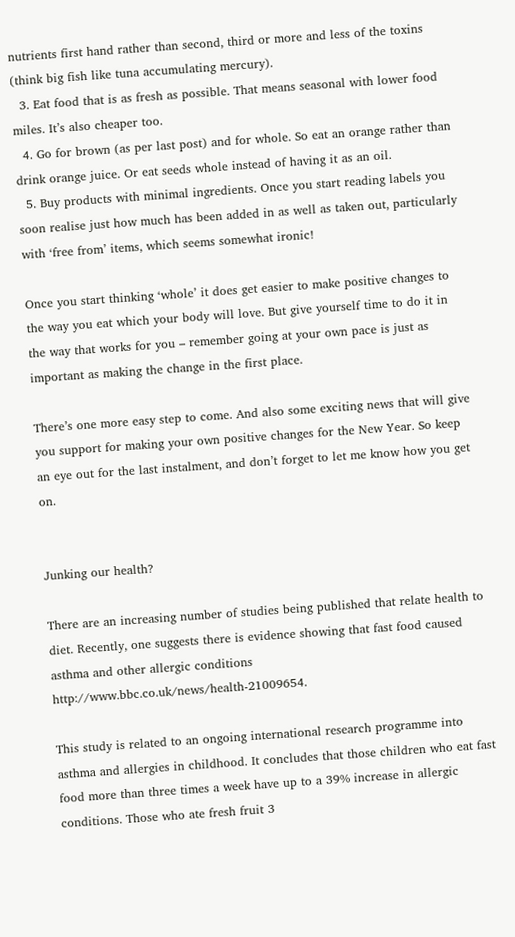nutrients first hand rather than second, third or more and less of the toxins (think big fish like tuna accumulating mercury).
  3. Eat food that is as fresh as possible. That means seasonal with lower food miles. It’s also cheaper too.
  4. Go for brown (as per last post) and for whole. So eat an orange rather than drink orange juice. Or eat seeds whole instead of having it as an oil.
  5. Buy products with minimal ingredients. Once you start reading labels you soon realise just how much has been added in as well as taken out, particularly with ‘free from’ items, which seems somewhat ironic!

Once you start thinking ‘whole’ it does get easier to make positive changes to the way you eat which your body will love. But give yourself time to do it in the way that works for you – remember going at your own pace is just as important as making the change in the first place.

There’s one more easy step to come. And also some exciting news that will give you support for making your own positive changes for the New Year. So keep an eye out for the last instalment, and don’t forget to let me know how you get on.


Junking our health?

There are an increasing number of studies being published that relate health to diet. Recently, one suggests there is evidence showing that fast food caused asthma and other allergic conditions http://www.bbc.co.uk/news/health-21009654.

This study is related to an ongoing international research programme into asthma and allergies in childhood. It concludes that those children who eat fast food more than three times a week have up to a 39% increase in allergic conditions. Those who ate fresh fruit 3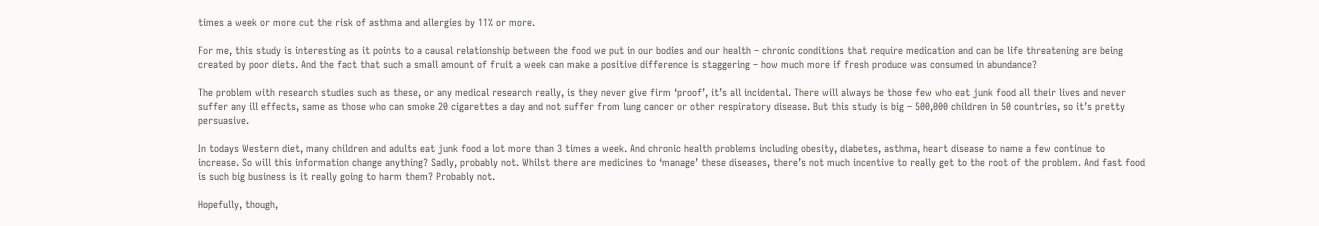times a week or more cut the risk of asthma and allergies by 11% or more.

For me, this study is interesting as it points to a causal relationship between the food we put in our bodies and our health – chronic conditions that require medication and can be life threatening are being created by poor diets. And the fact that such a small amount of fruit a week can make a positive difference is staggering – how much more if fresh produce was consumed in abundance?

The problem with research studies such as these, or any medical research really, is they never give firm ‘proof’, it’s all incidental. There will always be those few who eat junk food all their lives and never suffer any ill effects, same as those who can smoke 20 cigarettes a day and not suffer from lung cancer or other respiratory disease. But this study is big – 500,000 children in 50 countries, so it’s pretty persuasive.

In todays Western diet, many children and adults eat junk food a lot more than 3 times a week. And chronic health problems including obesity, diabetes, asthma, heart disease to name a few continue to increase. So will this information change anything? Sadly, probably not. Whilst there are medicines to ‘manage’ these diseases, there’s not much incentive to really get to the root of the problem. And fast food is such big business is it really going to harm them? Probably not.

Hopefully, though,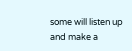some will listen up and make a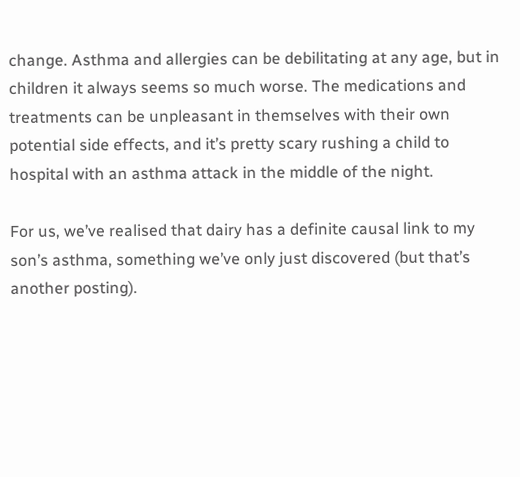change. Asthma and allergies can be debilitating at any age, but in children it always seems so much worse. The medications and treatments can be unpleasant in themselves with their own potential side effects, and it’s pretty scary rushing a child to hospital with an asthma attack in the middle of the night.

For us, we’ve realised that dairy has a definite causal link to my son’s asthma, something we’ve only just discovered (but that’s another posting).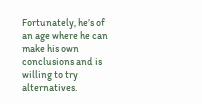Fortunately, he’s of an age where he can make his own conclusions and is willing to try alternatives.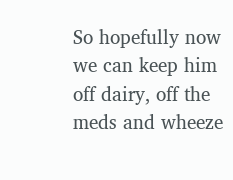So hopefully now we can keep him off dairy, off the meds and wheeze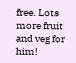free. Lots more fruit and veg for him!